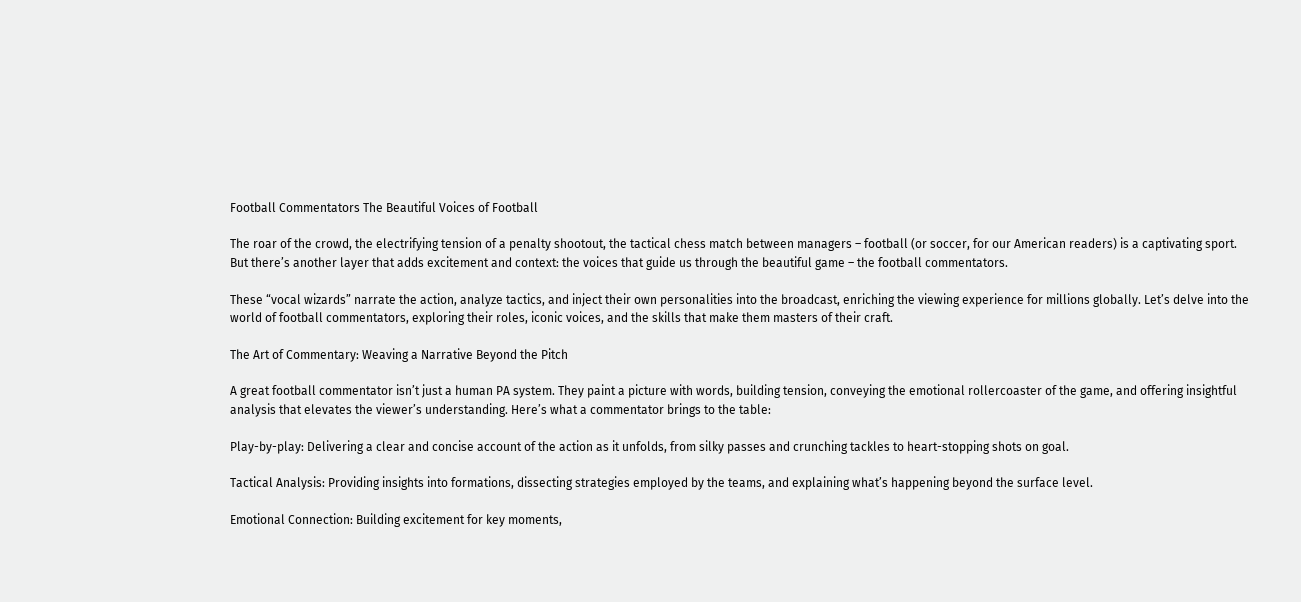Football Commentators The Beautiful Voices of Football

The roar of the crowd, the electrifying tension of a penalty shootout, the tactical chess match between managers – football (or soccer, for our American readers) is a captivating sport. But there’s another layer that adds excitement and context: the voices that guide us through the beautiful game – the football commentators.

These “vocal wizards” narrate the action, analyze tactics, and inject their own personalities into the broadcast, enriching the viewing experience for millions globally. Let’s delve into the world of football commentators, exploring their roles, iconic voices, and the skills that make them masters of their craft.

The Art of Commentary: Weaving a Narrative Beyond the Pitch

A great football commentator isn’t just a human PA system. They paint a picture with words, building tension, conveying the emotional rollercoaster of the game, and offering insightful analysis that elevates the viewer’s understanding. Here’s what a commentator brings to the table:

Play-by-play: Delivering a clear and concise account of the action as it unfolds, from silky passes and crunching tackles to heart-stopping shots on goal.

Tactical Analysis: Providing insights into formations, dissecting strategies employed by the teams, and explaining what’s happening beyond the surface level.

Emotional Connection: Building excitement for key moments,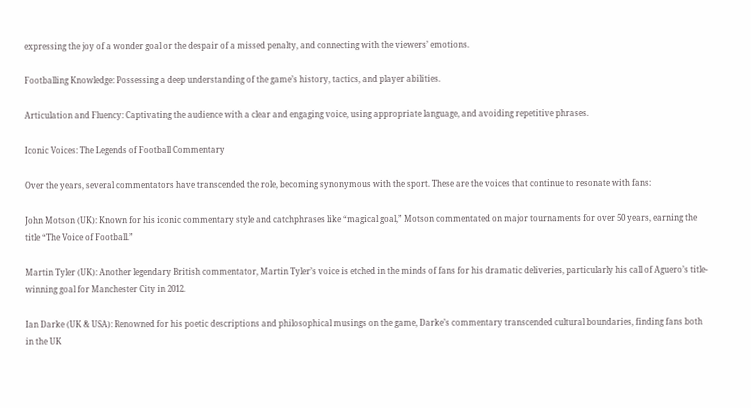expressing the joy of a wonder goal or the despair of a missed penalty, and connecting with the viewers’ emotions.

Footballing Knowledge: Possessing a deep understanding of the game’s history, tactics, and player abilities.

Articulation and Fluency: Captivating the audience with a clear and engaging voice, using appropriate language, and avoiding repetitive phrases.

Iconic Voices: The Legends of Football Commentary

Over the years, several commentators have transcended the role, becoming synonymous with the sport. These are the voices that continue to resonate with fans:

John Motson (UK): Known for his iconic commentary style and catchphrases like “magical goal,” Motson commentated on major tournaments for over 50 years, earning the title “The Voice of Football.”

Martin Tyler (UK): Another legendary British commentator, Martin Tyler’s voice is etched in the minds of fans for his dramatic deliveries, particularly his call of Aguero’s title-winning goal for Manchester City in 2012.

Ian Darke (UK & USA): Renowned for his poetic descriptions and philosophical musings on the game, Darke’s commentary transcended cultural boundaries, finding fans both in the UK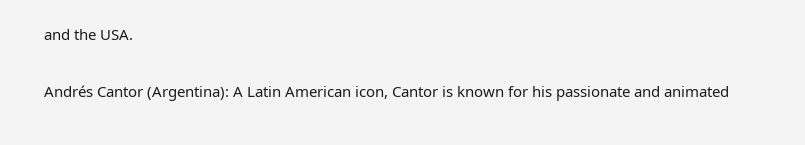and the USA.

Andrés Cantor (Argentina): A Latin American icon, Cantor is known for his passionate and animated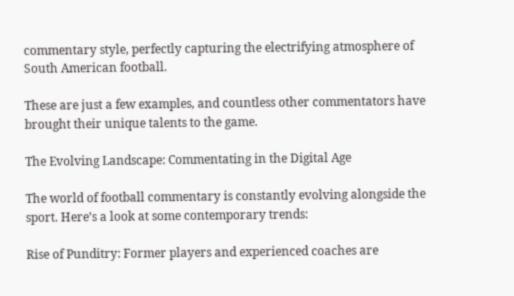commentary style, perfectly capturing the electrifying atmosphere of South American football.

These are just a few examples, and countless other commentators have brought their unique talents to the game.

The Evolving Landscape: Commentating in the Digital Age

The world of football commentary is constantly evolving alongside the sport. Here’s a look at some contemporary trends:

Rise of Punditry: Former players and experienced coaches are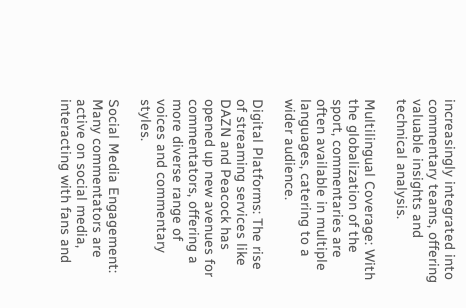increasingly integrated into commentary teams, offering valuable insights and technical analysis.

Multilingual Coverage: With the globalization of the sport, commentaries are often available in multiple languages, catering to a wider audience.

Digital Platforms: The rise of streaming services like DAZN and Peacock has opened up new avenues for commentators, offering a more diverse range of voices and commentary styles.

Social Media Engagement: Many commentators are active on social media, interacting with fans and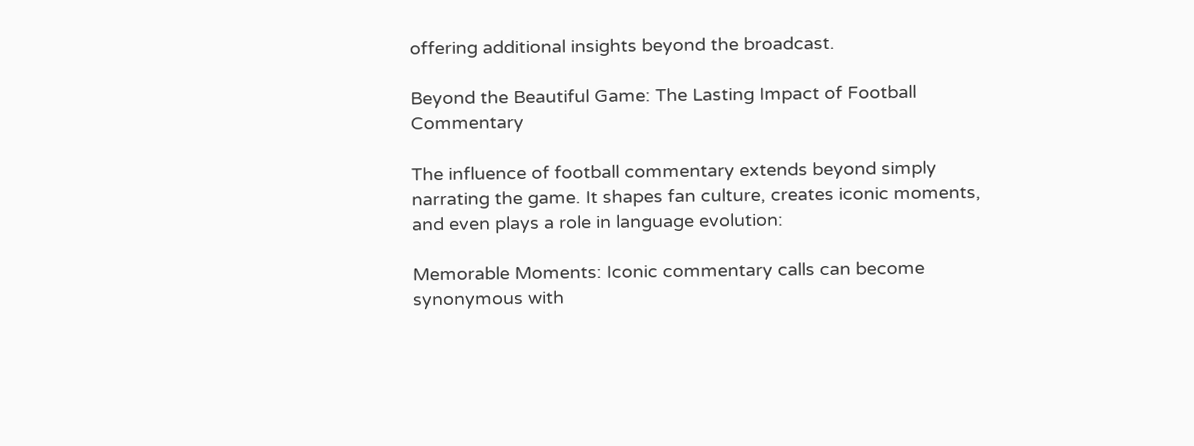offering additional insights beyond the broadcast.

Beyond the Beautiful Game: The Lasting Impact of Football Commentary

The influence of football commentary extends beyond simply narrating the game. It shapes fan culture, creates iconic moments, and even plays a role in language evolution:

Memorable Moments: Iconic commentary calls can become synonymous with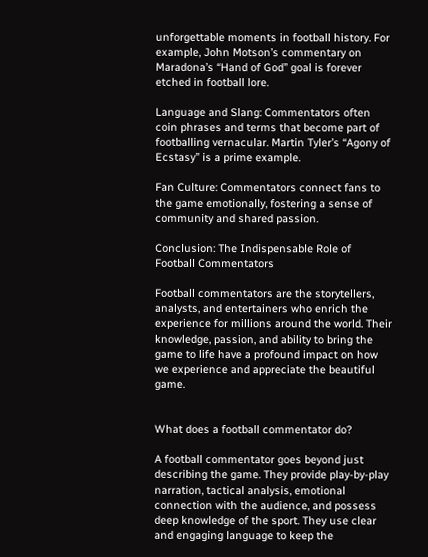unforgettable moments in football history. For example, John Motson’s commentary on Maradona’s “Hand of God” goal is forever etched in football lore.

Language and Slang: Commentators often coin phrases and terms that become part of footballing vernacular. Martin Tyler’s “Agony of Ecstasy” is a prime example.

Fan Culture: Commentators connect fans to the game emotionally, fostering a sense of community and shared passion.

Conclusion: The Indispensable Role of Football Commentators

Football commentators are the storytellers, analysts, and entertainers who enrich the experience for millions around the world. Their knowledge, passion, and ability to bring the game to life have a profound impact on how we experience and appreciate the beautiful game.


What does a football commentator do?

A football commentator goes beyond just describing the game. They provide play-by-play narration, tactical analysis, emotional connection with the audience, and possess deep knowledge of the sport. They use clear and engaging language to keep the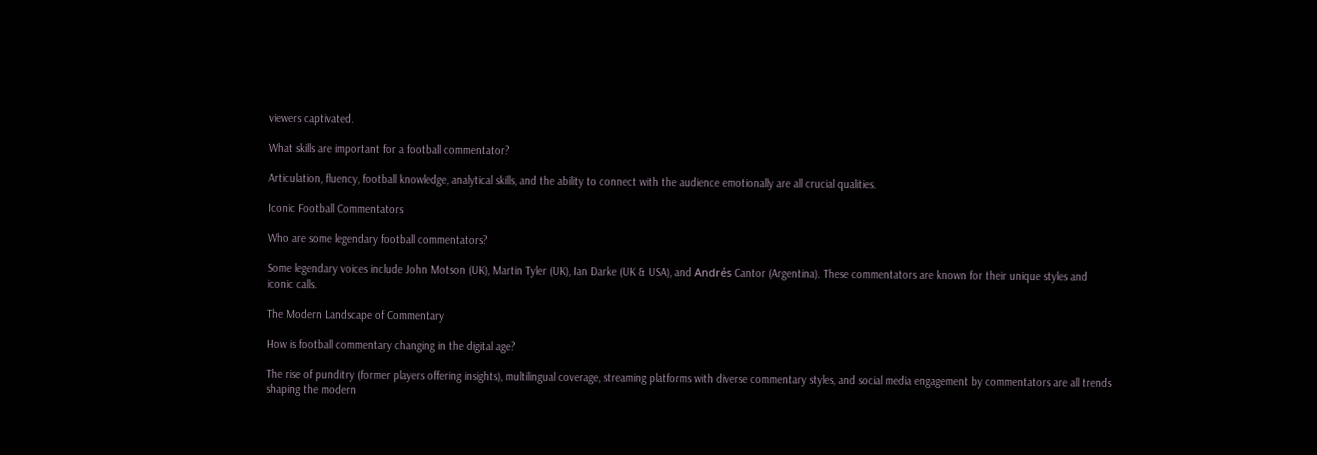viewers captivated.

What skills are important for a football commentator?

Articulation, fluency, football knowledge, analytical skills, and the ability to connect with the audience emotionally are all crucial qualities.

Iconic Football Commentators

Who are some legendary football commentators?

Some legendary voices include John Motson (UK), Martin Tyler (UK), Ian Darke (UK & USA), and Andrés Cantor (Argentina). These commentators are known for their unique styles and iconic calls.

The Modern Landscape of Commentary

How is football commentary changing in the digital age?

The rise of punditry (former players offering insights), multilingual coverage, streaming platforms with diverse commentary styles, and social media engagement by commentators are all trends shaping the modern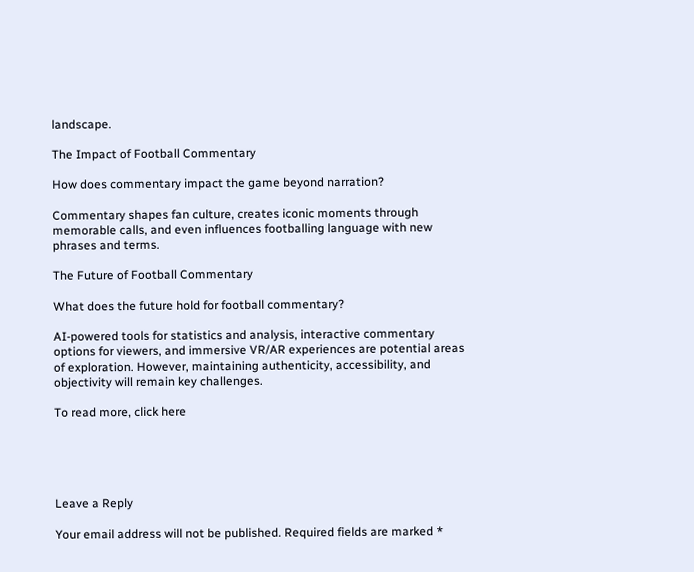landscape.

The Impact of Football Commentary

How does commentary impact the game beyond narration?

Commentary shapes fan culture, creates iconic moments through memorable calls, and even influences footballing language with new phrases and terms.

The Future of Football Commentary

What does the future hold for football commentary?

AI-powered tools for statistics and analysis, interactive commentary options for viewers, and immersive VR/AR experiences are potential areas of exploration. However, maintaining authenticity, accessibility, and objectivity will remain key challenges.

To read more, click here





Leave a Reply

Your email address will not be published. Required fields are marked *